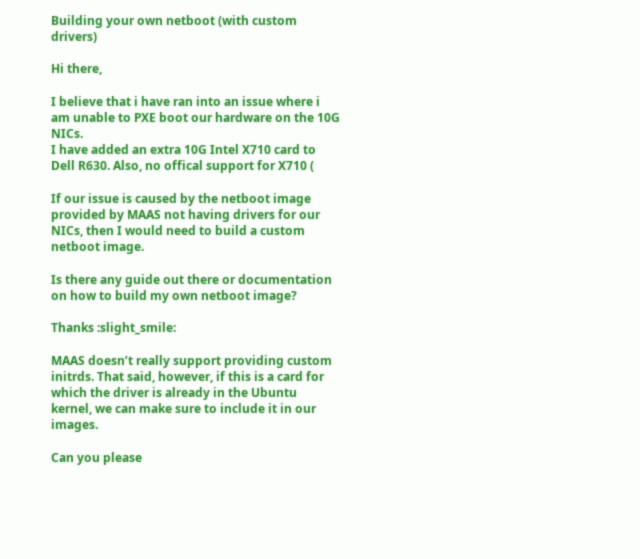Building your own netboot (with custom drivers)

Hi there,

I believe that i have ran into an issue where i am unable to PXE boot our hardware on the 10G NICs.
I have added an extra 10G Intel X710 card to Dell R630. Also, no offical support for X710 (

If our issue is caused by the netboot image provided by MAAS not having drivers for our NICs, then I would need to build a custom netboot image.

Is there any guide out there or documentation on how to build my own netboot image?

Thanks :slight_smile:

MAAS doesn’t really support providing custom initrds. That said, however, if this is a card for which the driver is already in the Ubuntu kernel, we can make sure to include it in our images.

Can you please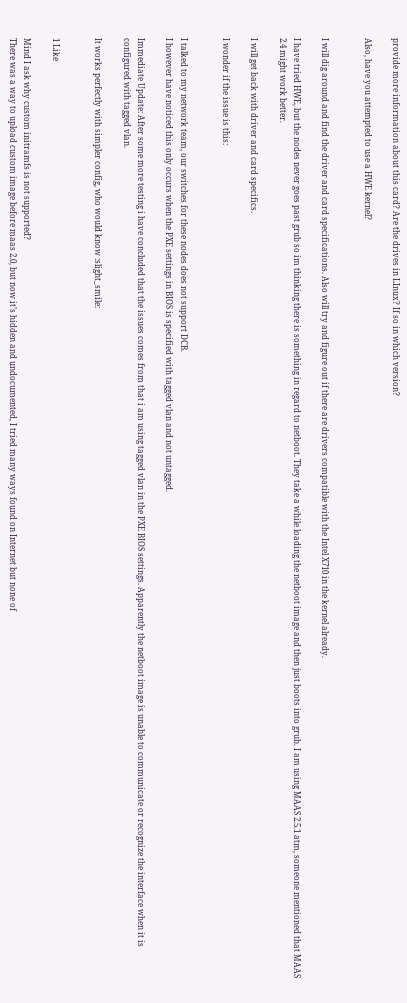provide more information about this card? Are the drives in LInux? If so in which version?

Also, have you attempted to use a HWE kernel?


I will dig around and find the driver and card specifications. Also will try and figure out if there are drivers compatible with the Intel X710 in the kernel already.

I have tried HWE, but the nodes never goes past grub so im thinking there is something in regard to netboot. They take a while loading the netboot image and then just boots into grub. I am using MAAS 2.5.1 atm, someone mentioned that MAAS 2.4 might work better.

I will get back with driver and card specifics.

I wonder if the issue is this:


I talked to my network team, our switches for these nodes does not support DCB.
I however have noticed this only occurs when the PXE settings in BIOS is specified with tagged vlan and not untagged.

Immediate Update: After some more testing i have concluded that the issues comes from that i am using tagged vlan in the PXE BIOS settings. Apparently the netboot image is unable to communicate or recognize the interface when it is configured with tagged vlan.

It works perfectly with simpler config, who would know :slight_smile:


1 Like

Mind I ask why custom initramfs is not supported?
There was a way to upload custom image before maas 2.0, but now it’s hidden and undocumented, I tried many ways found on Internet but none of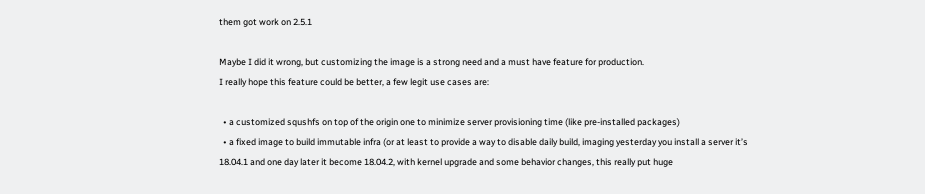them got work on 2.5.1

Maybe I did it wrong, but customizing the image is a strong need and a must have feature for production.
I really hope this feature could be better, a few legit use cases are:

  • a customized squshfs on top of the origin one to minimize server provisioning time (like pre-installed packages)
  • a fixed image to build immutable infra (or at least to provide a way to disable daily build, imaging yesterday you install a server it’s 18.04.1 and one day later it become 18.04.2, with kernel upgrade and some behavior changes, this really put huge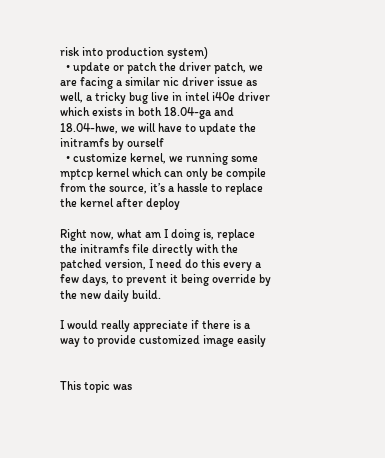risk into production system)
  • update or patch the driver patch, we are facing a similar nic driver issue as well, a tricky bug live in intel i40e driver which exists in both 18.04-ga and 18.04-hwe, we will have to update the initramfs by ourself
  • customize kernel, we running some mptcp kernel which can only be compile from the source, it’s a hassle to replace the kernel after deploy

Right now, what am I doing is, replace the initramfs file directly with the patched version, I need do this every a few days, to prevent it being override by the new daily build.

I would really appreciate if there is a way to provide customized image easily


This topic was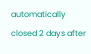automatically closed 2 days after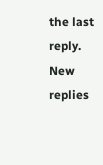the last reply. New replies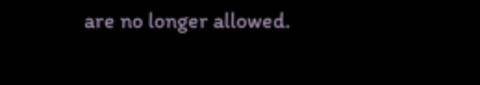are no longer allowed.